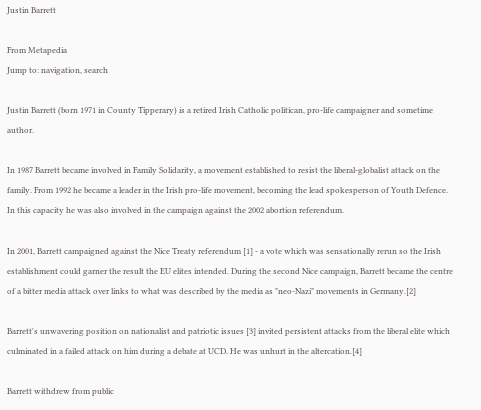Justin Barrett

From Metapedia
Jump to: navigation, search

Justin Barrett (born 1971 in County Tipperary) is a retired Irish Catholic politican, pro-life campaigner and sometime author.

In 1987 Barrett became involved in Family Solidarity, a movement established to resist the liberal-globalist attack on the family. From 1992 he became a leader in the Irish pro-life movement, becoming the lead spokesperson of Youth Defence. In this capacity he was also involved in the campaign against the 2002 abortion referendum.

In 2001, Barrett campaigned against the Nice Treaty referendum [1] - a vote which was sensationally rerun so the Irish establishment could garner the result the EU elites intended. During the second Nice campaign, Barrett became the centre of a bitter media attack over links to what was described by the media as "neo-Nazi" movements in Germany.[2]

Barrett's unwavering position on nationalist and patriotic issues [3] invited persistent attacks from the liberal elite which culminated in a failed attack on him during a debate at UCD. He was unhurt in the altercation.[4]

Barrett withdrew from public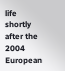life shortly after the 2004 European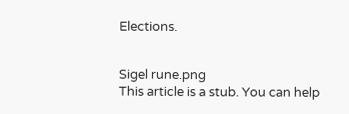Elections.


Sigel rune.png
This article is a stub. You can help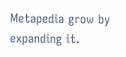Metapedia grow by expanding it.